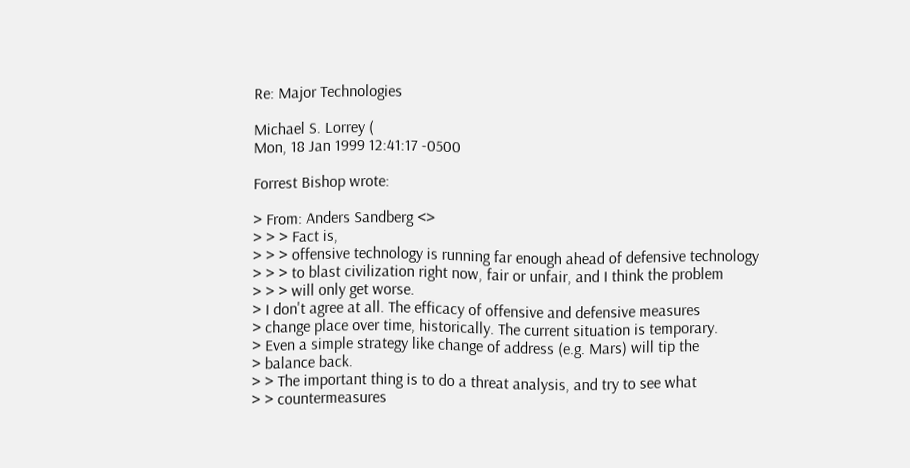Re: Major Technologies

Michael S. Lorrey (
Mon, 18 Jan 1999 12:41:17 -0500

Forrest Bishop wrote:

> From: Anders Sandberg <>
> > > Fact is,
> > > offensive technology is running far enough ahead of defensive technology
> > > to blast civilization right now, fair or unfair, and I think the problem
> > > will only get worse.
> I don't agree at all. The efficacy of offensive and defensive measures
> change place over time, historically. The current situation is temporary.
> Even a simple strategy like change of address (e.g. Mars) will tip the
> balance back.
> > The important thing is to do a threat analysis, and try to see what
> > countermeasures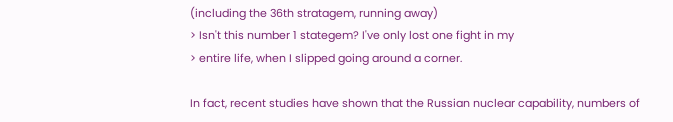(including the 36th stratagem, running away)
> Isn't this number 1 stategem? I've only lost one fight in my
> entire life, when I slipped going around a corner.

In fact, recent studies have shown that the Russian nuclear capability, numbers of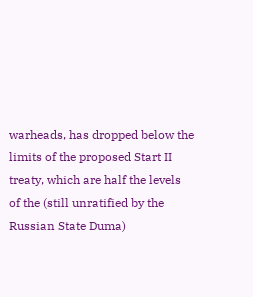warheads, has dropped below the limits of the proposed Start II treaty, which are half the levels of the (still unratified by the Russian State Duma)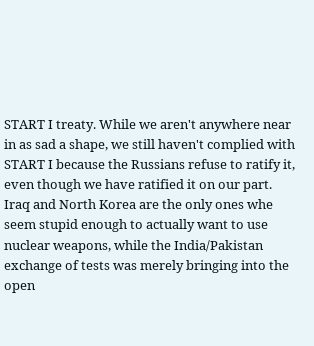START I treaty. While we aren't anywhere near in as sad a shape, we still haven't complied with START I because the Russians refuse to ratify it, even though we have ratified it on our part. Iraq and North Korea are the only ones whe seem stupid enough to actually want to use nuclear weapons, while the India/Pakistan exchange of tests was merely bringing into the open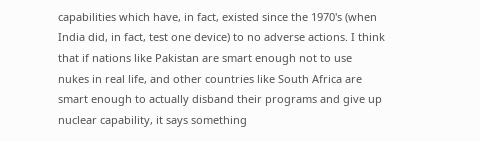capabilities which have, in fact, existed since the 1970's (when India did, in fact, test one device) to no adverse actions. I think that if nations like Pakistan are smart enough not to use nukes in real life, and other countries like South Africa are smart enough to actually disband their programs and give up nuclear capability, it says something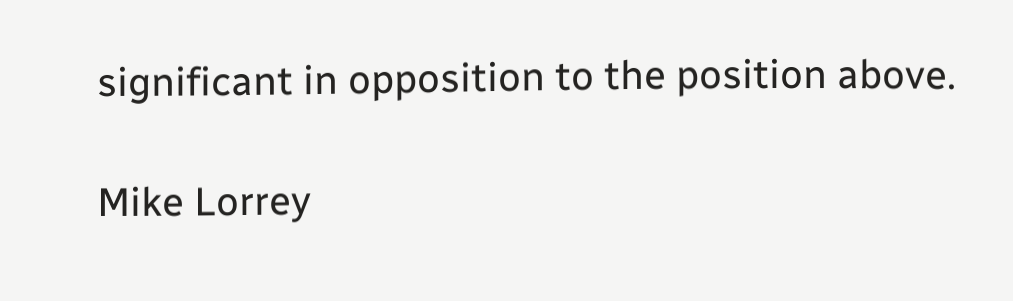significant in opposition to the position above.

Mike Lorrey